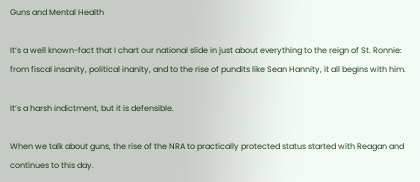Guns and Mental Health

It’s a well known-fact that I chart our national slide in just about everything to the reign of St. Ronnie: from fiscal insanity, political inanity, and to the rise of pundits like Sean Hannity, it all begins with him.

It’s a harsh indictment, but it is defensible.

When we talk about guns, the rise of the NRA to practically protected status started with Reagan and continues to this day.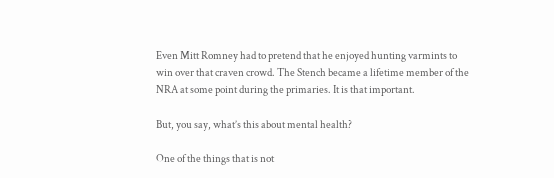Even Mitt Romney had to pretend that he enjoyed hunting varmints to win over that craven crowd. The Stench became a lifetime member of the NRA at some point during the primaries. It is that important.

But, you say, what’s this about mental health?

One of the things that is not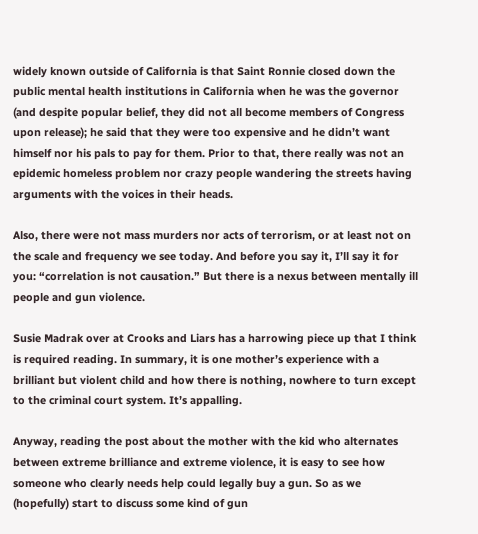widely known outside of California is that Saint Ronnie closed down the public mental health institutions in California when he was the governor (and despite popular belief, they did not all become members of Congress upon release); he said that they were too expensive and he didn’t want himself nor his pals to pay for them. Prior to that, there really was not an epidemic homeless problem nor crazy people wandering the streets having arguments with the voices in their heads.

Also, there were not mass murders nor acts of terrorism, or at least not on the scale and frequency we see today. And before you say it, I’ll say it for you: “correlation is not causation.” But there is a nexus between mentally ill people and gun violence.

Susie Madrak over at Crooks and Liars has a harrowing piece up that I think is required reading. In summary, it is one mother’s experience with a brilliant but violent child and how there is nothing, nowhere to turn except to the criminal court system. It’s appalling.

Anyway, reading the post about the mother with the kid who alternates between extreme brilliance and extreme violence, it is easy to see how someone who clearly needs help could legally buy a gun. So as we (hopefully) start to discuss some kind of gun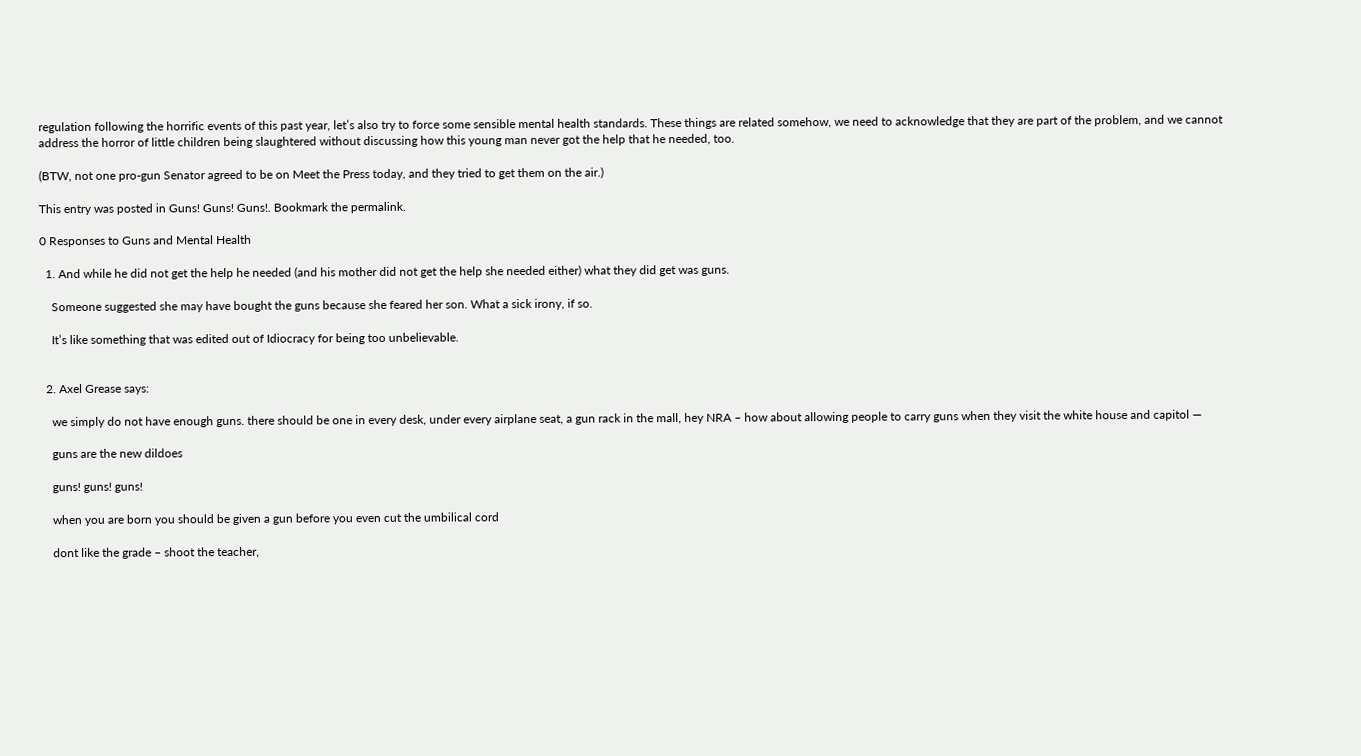regulation following the horrific events of this past year, let’s also try to force some sensible mental health standards. These things are related somehow, we need to acknowledge that they are part of the problem, and we cannot address the horror of little children being slaughtered without discussing how this young man never got the help that he needed, too.

(BTW, not one pro-gun Senator agreed to be on Meet the Press today, and they tried to get them on the air.)

This entry was posted in Guns! Guns! Guns!. Bookmark the permalink.

0 Responses to Guns and Mental Health

  1. And while he did not get the help he needed (and his mother did not get the help she needed either) what they did get was guns.

    Someone suggested she may have bought the guns because she feared her son. What a sick irony, if so.

    It’s like something that was edited out of Idiocracy for being too unbelievable.


  2. Axel Grease says:

    we simply do not have enough guns. there should be one in every desk, under every airplane seat, a gun rack in the mall, hey NRA – how about allowing people to carry guns when they visit the white house and capitol —

    guns are the new dildoes

    guns! guns! guns!

    when you are born you should be given a gun before you even cut the umbilical cord

    dont like the grade – shoot the teacher,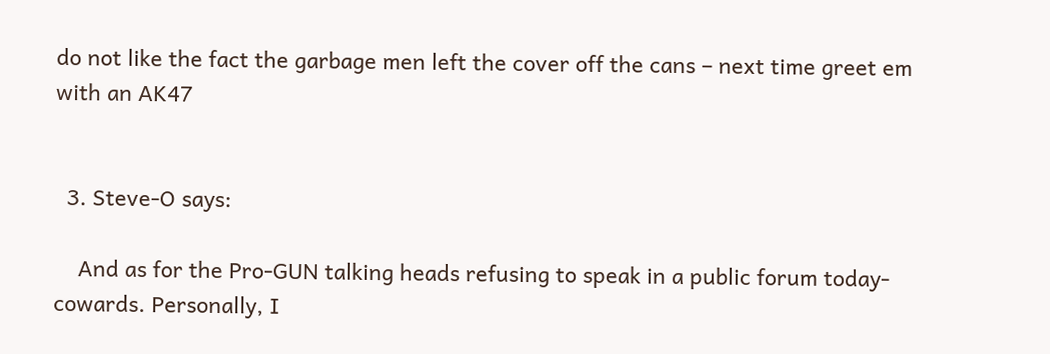do not like the fact the garbage men left the cover off the cans – next time greet em with an AK47


  3. Steve-O says:

    And as for the Pro-GUN talking heads refusing to speak in a public forum today- cowards. Personally, I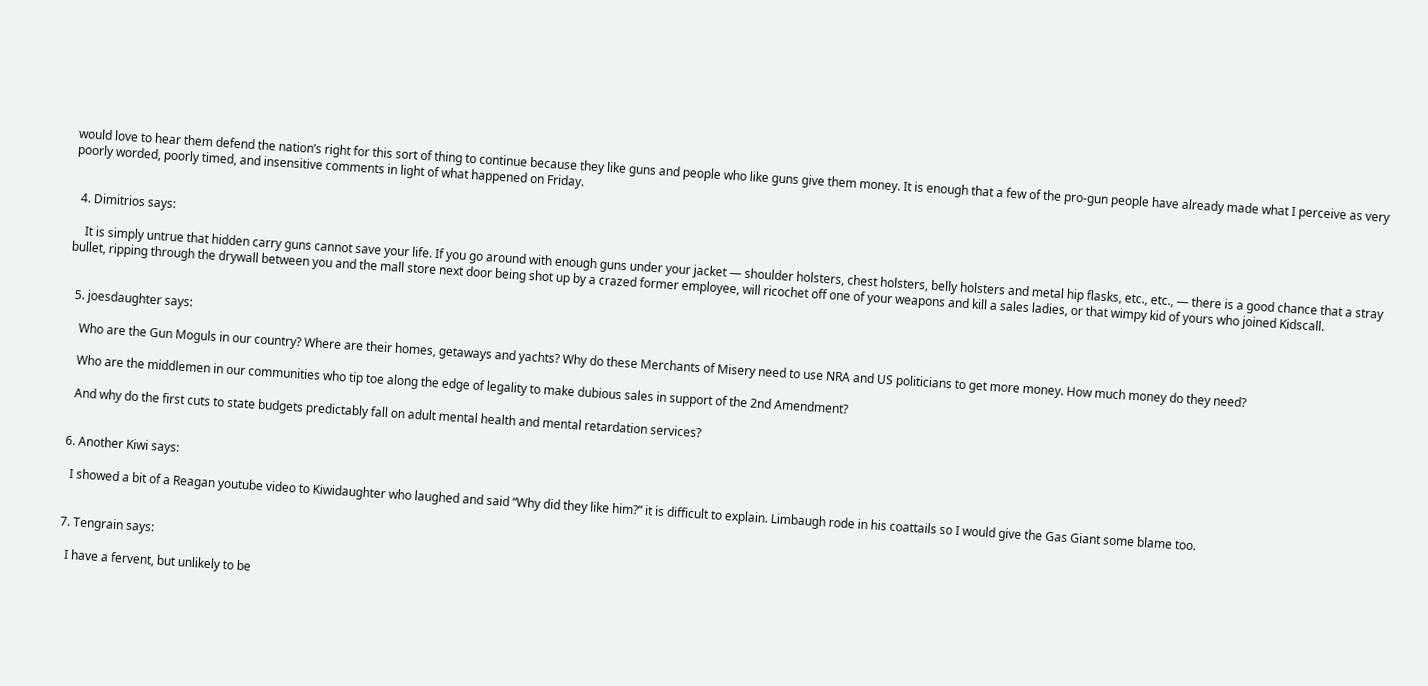would love to hear them defend the nation’s right for this sort of thing to continue because they like guns and people who like guns give them money. It is enough that a few of the pro-gun people have already made what I perceive as very poorly worded, poorly timed, and insensitive comments in light of what happened on Friday.


  4. Dimitrios says:

    It is simply untrue that hidden carry guns cannot save your life. If you go around with enough guns under your jacket — shoulder holsters, chest holsters, belly holsters and metal hip flasks, etc., etc., — there is a good chance that a stray bullet, ripping through the drywall between you and the mall store next door being shot up by a crazed former employee, will ricochet off one of your weapons and kill a sales ladies, or that wimpy kid of yours who joined Kidscall.


  5. joesdaughter says:

    Who are the Gun Moguls in our country? Where are their homes, getaways and yachts? Why do these Merchants of Misery need to use NRA and US politicians to get more money. How much money do they need?

    Who are the middlemen in our communities who tip toe along the edge of legality to make dubious sales in support of the 2nd Amendment?

    And why do the first cuts to state budgets predictably fall on adult mental health and mental retardation services?


  6. Another Kiwi says:

    I showed a bit of a Reagan youtube video to Kiwidaughter who laughed and said “Why did they like him?” it is difficult to explain. Limbaugh rode in his coattails so I would give the Gas Giant some blame too.


  7. Tengrain says:

    I have a fervent, but unlikely to be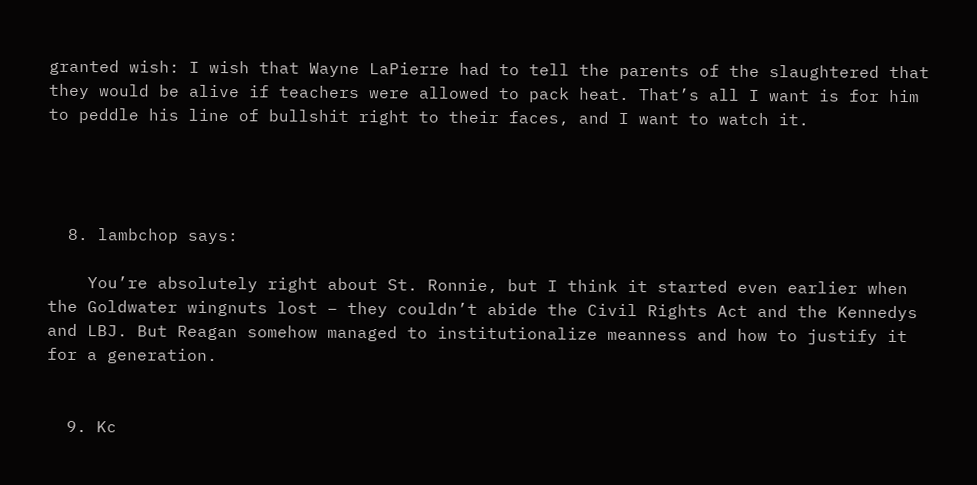granted wish: I wish that Wayne LaPierre had to tell the parents of the slaughtered that they would be alive if teachers were allowed to pack heat. That’s all I want is for him to peddle his line of bullshit right to their faces, and I want to watch it.




  8. lambchop says:

    You’re absolutely right about St. Ronnie, but I think it started even earlier when the Goldwater wingnuts lost – they couldn’t abide the Civil Rights Act and the Kennedys and LBJ. But Reagan somehow managed to institutionalize meanness and how to justify it for a generation.


  9. Kc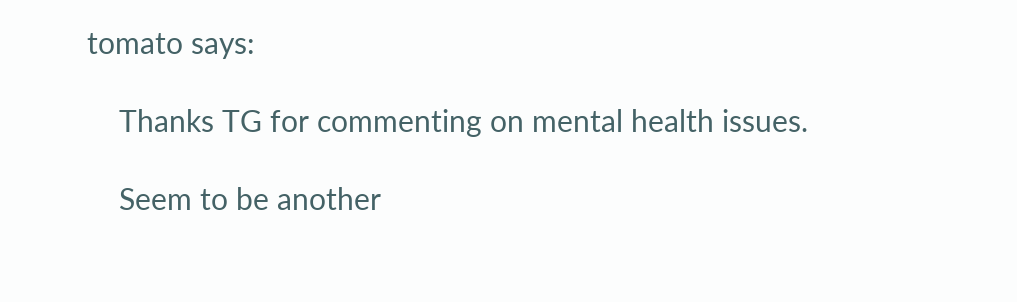tomato says:

    Thanks TG for commenting on mental health issues.

    Seem to be another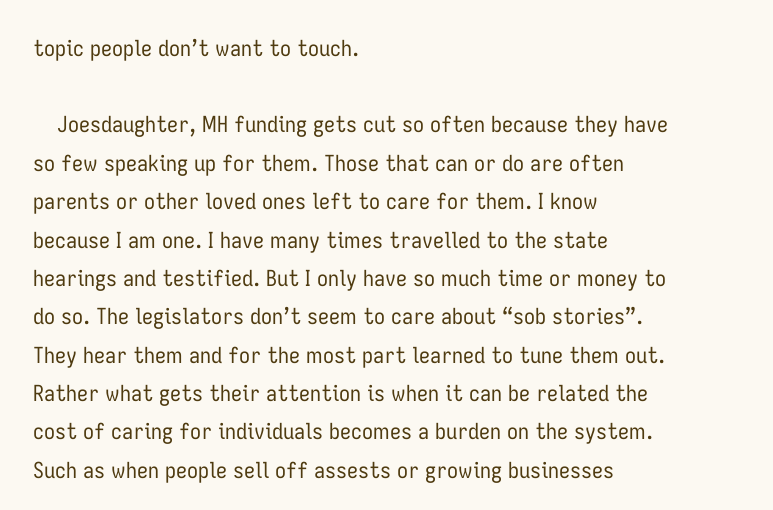topic people don’t want to touch.

    Joesdaughter, MH funding gets cut so often because they have so few speaking up for them. Those that can or do are often parents or other loved ones left to care for them. I know because I am one. I have many times travelled to the state hearings and testified. But I only have so much time or money to do so. The legislators don’t seem to care about “sob stories”. They hear them and for the most part learned to tune them out. Rather what gets their attention is when it can be related the cost of caring for individuals becomes a burden on the system. Such as when people sell off assests or growing businesses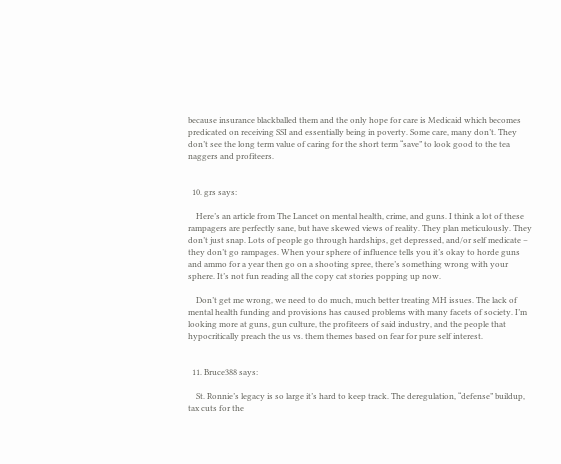because insurance blackballed them and the only hope for care is Medicaid which becomes predicated on receiving SSI and essentially being in poverty. Some care, many don’t. They don’t see the long term value of caring for the short term “save” to look good to the tea naggers and profiteers.


  10. grs says:

    Here’s an article from The Lancet on mental health, crime, and guns. I think a lot of these rampagers are perfectly sane, but have skewed views of reality. They plan meticulously. They don’t just snap. Lots of people go through hardships, get depressed, and/or self medicate – they don’t go rampages. When your sphere of influence tells you it’s okay to horde guns and ammo for a year then go on a shooting spree, there’s something wrong with your sphere. It’s not fun reading all the copy cat stories popping up now.

    Don’t get me wrong, we need to do much, much better treating MH issues. The lack of mental health funding and provisions has caused problems with many facets of society. I’m looking more at guns, gun culture, the profiteers of said industry, and the people that hypocritically preach the us vs. them themes based on fear for pure self interest.


  11. Bruce388 says:

    St. Ronnie’s legacy is so large it’s hard to keep track. The deregulation, “defense” buildup, tax cuts for the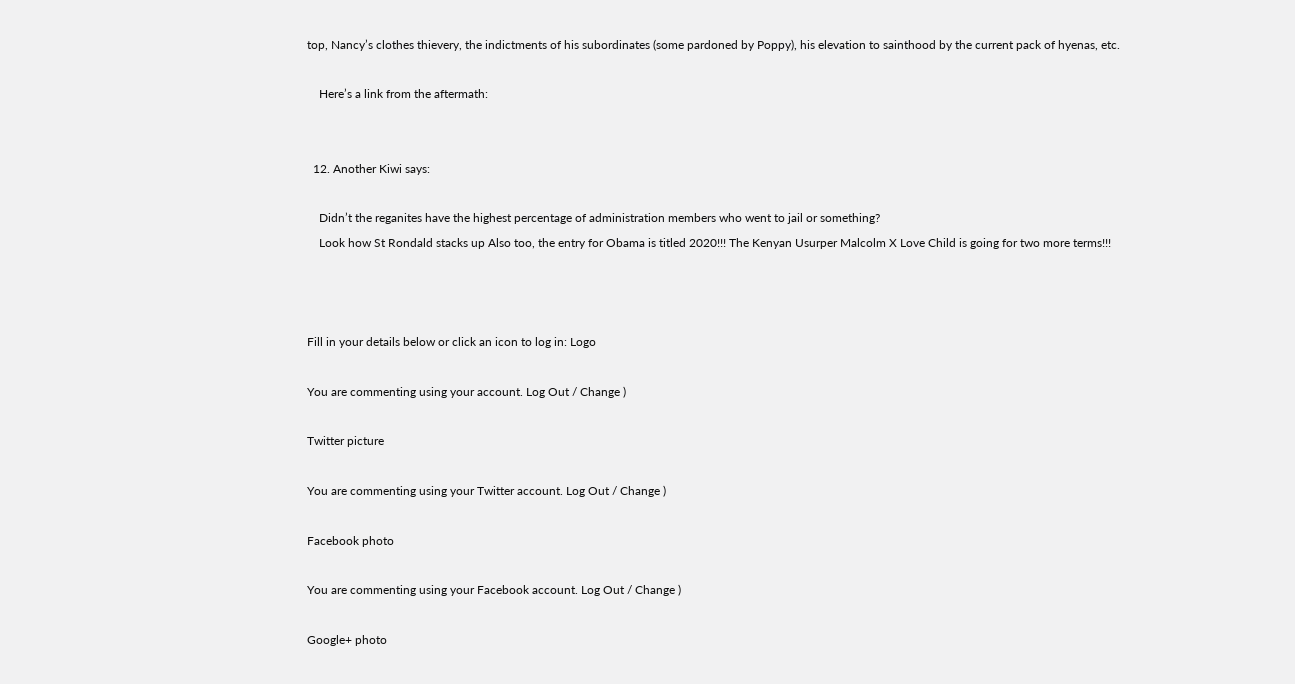top, Nancy’s clothes thievery, the indictments of his subordinates (some pardoned by Poppy), his elevation to sainthood by the current pack of hyenas, etc.

    Here’s a link from the aftermath:


  12. Another Kiwi says:

    Didn’t the reganites have the highest percentage of administration members who went to jail or something?
    Look how St Rondald stacks up Also too, the entry for Obama is titled 2020!!! The Kenyan Usurper Malcolm X Love Child is going for two more terms!!!



Fill in your details below or click an icon to log in: Logo

You are commenting using your account. Log Out / Change )

Twitter picture

You are commenting using your Twitter account. Log Out / Change )

Facebook photo

You are commenting using your Facebook account. Log Out / Change )

Google+ photo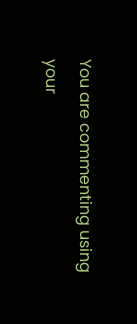You are commenting using your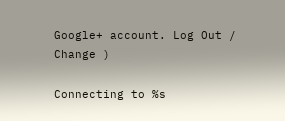Google+ account. Log Out / Change )

Connecting to %s